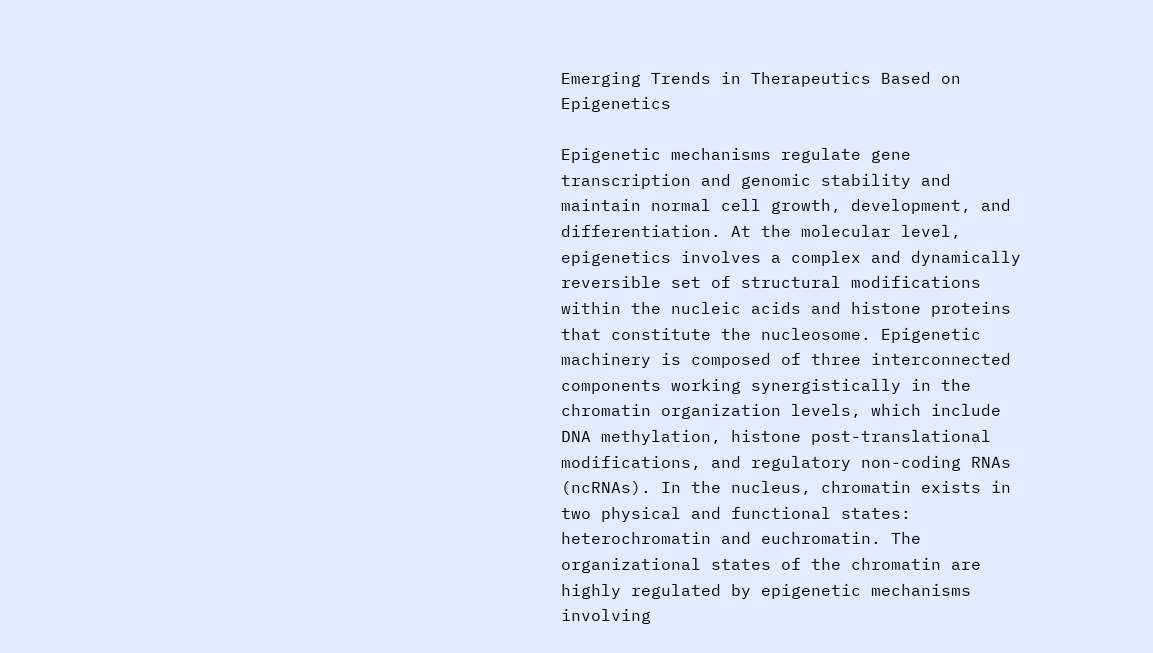Emerging Trends in Therapeutics Based on Epigenetics

Epigenetic mechanisms regulate gene transcription and genomic stability and maintain normal cell growth, development, and differentiation. At the molecular level, epigenetics involves a complex and dynamically reversible set of structural modifications within the nucleic acids and histone proteins that constitute the nucleosome. Epigenetic machinery is composed of three interconnected components working synergistically in the chromatin organization levels, which include DNA methylation, histone post-translational modifications, and regulatory non-coding RNAs (ncRNAs). In the nucleus, chromatin exists in two physical and functional states: heterochromatin and euchromatin. The organizational states of the chromatin are highly regulated by epigenetic mechanisms involving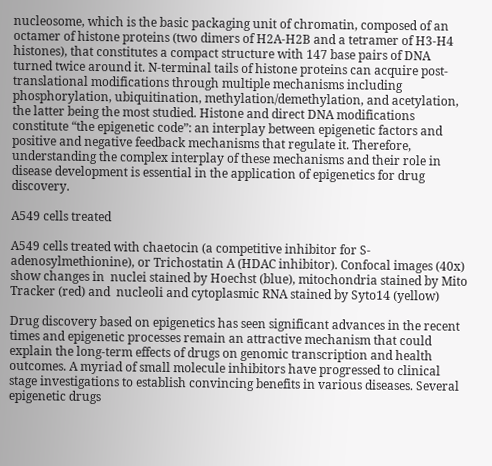nucleosome, which is the basic packaging unit of chromatin, composed of an octamer of histone proteins (two dimers of H2A-H2B and a tetramer of H3-H4 histones), that constitutes a compact structure with 147 base pairs of DNA turned twice around it. N-terminal tails of histone proteins can acquire post-translational modifications through multiple mechanisms including phosphorylation, ubiquitination, methylation/demethylation, and acetylation, the latter being the most studied. Histone and direct DNA modifications constitute “the epigenetic code”: an interplay between epigenetic factors and positive and negative feedback mechanisms that regulate it. Therefore, understanding the complex interplay of these mechanisms and their role in disease development is essential in the application of epigenetics for drug discovery.

A549 cells treated

A549 cells treated with chaetocin (a competitive inhibitor for S-adenosylmethionine), or Trichostatin A (HDAC inhibitor). Confocal images (40x) show changes in  nuclei stained by Hoechst (blue), mitochondria stained by Mito Tracker (red) and  nucleoli and cytoplasmic RNA stained by Syto14 (yellow)

Drug discovery based on epigenetics has seen significant advances in the recent times and epigenetic processes remain an attractive mechanism that could explain the long-term effects of drugs on genomic transcription and health outcomes. A myriad of small molecule inhibitors have progressed to clinical stage investigations to establish convincing benefits in various diseases. Several epigenetic drugs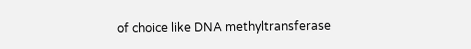of choice like DNA methyltransferase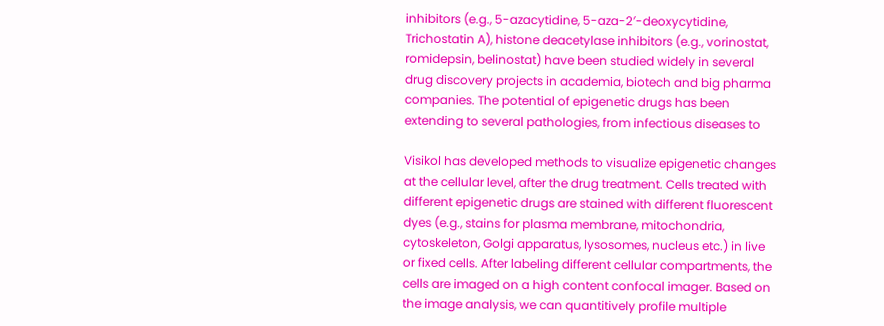inhibitors (e.g., 5-azacytidine, 5-aza-2′-deoxycytidine, Trichostatin A), histone deacetylase inhibitors (e.g., vorinostat, romidepsin, belinostat) have been studied widely in several drug discovery projects in academia, biotech and big pharma companies. The potential of epigenetic drugs has been extending to several pathologies, from infectious diseases to

Visikol has developed methods to visualize epigenetic changes at the cellular level, after the drug treatment. Cells treated with different epigenetic drugs are stained with different fluorescent dyes (e.g., stains for plasma membrane, mitochondria, cytoskeleton, Golgi apparatus, lysosomes, nucleus etc.) in live or fixed cells. After labeling different cellular compartments, the cells are imaged on a high content confocal imager. Based on the image analysis, we can quantitively profile multiple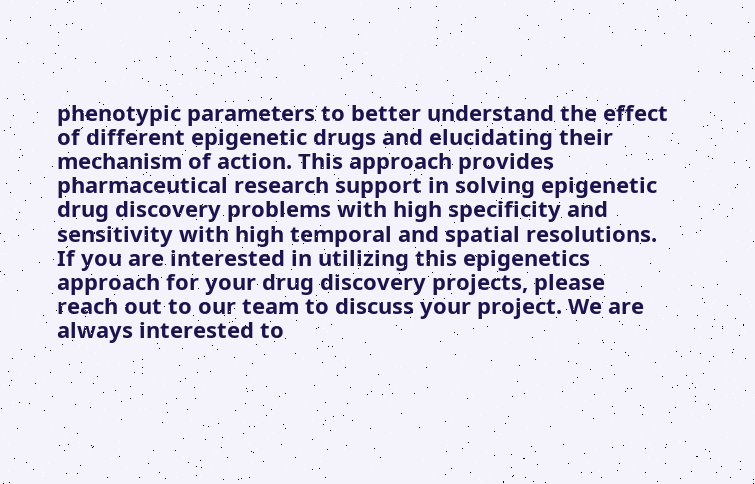phenotypic parameters to better understand the effect of different epigenetic drugs and elucidating their mechanism of action. This approach provides pharmaceutical research support in solving epigenetic drug discovery problems with high specificity and sensitivity with high temporal and spatial resolutions. If you are interested in utilizing this epigenetics approach for your drug discovery projects, please reach out to our team to discuss your project. We are always interested to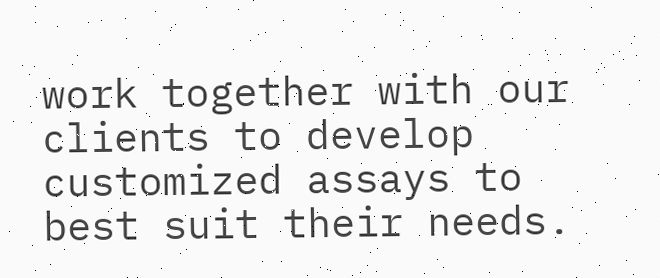work together with our clients to develop customized assays to best suit their needs.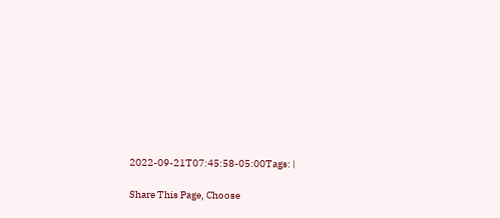2022-09-21T07:45:58-05:00Tags: |

Share This Page, Choose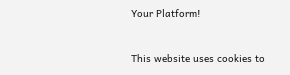Your Platform!


This website uses cookies to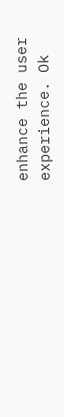enhance the user experience. Ok